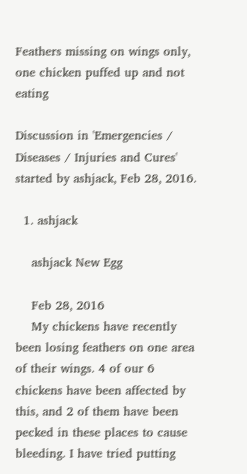Feathers missing on wings only, one chicken puffed up and not eating

Discussion in 'Emergencies / Diseases / Injuries and Cures' started by ashjack, Feb 28, 2016.

  1. ashjack

    ashjack New Egg

    Feb 28, 2016
    My chickens have recently been losing feathers on one area of their wings. 4 of our 6 chickens have been affected by this, and 2 of them have been pecked in these places to cause bleeding. I have tried putting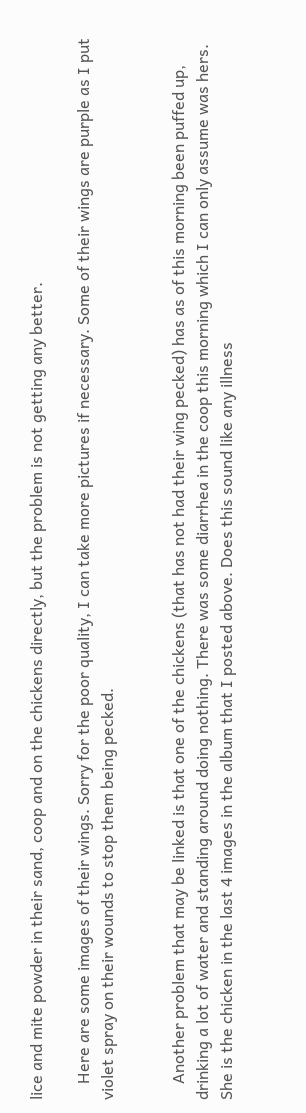lice and mite powder in their sand, coop and on the chickens directly, but the problem is not getting any better.

    Here are some images of their wings. Sorry for the poor quality, I can take more pictures if necessary. Some of their wings are purple as I put violet spray on their wounds to stop them being pecked.


    Another problem that may be linked is that one of the chickens (that has not had their wing pecked) has as of this morning been puffed up, drinking a lot of water and standing around doing nothing. There was some diarrhea in the coop this morning which I can only assume was hers. She is the chicken in the last 4 images in the album that I posted above. Does this sound like any illness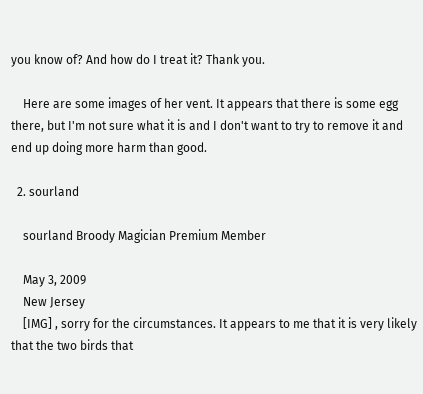you know of? And how do I treat it? Thank you.

    Here are some images of her vent. It appears that there is some egg there, but I'm not sure what it is and I don't want to try to remove it and end up doing more harm than good.

  2. sourland

    sourland Broody Magician Premium Member

    May 3, 2009
    New Jersey
    [IMG] , sorry for the circumstances. It appears to me that it is very likely that the two birds that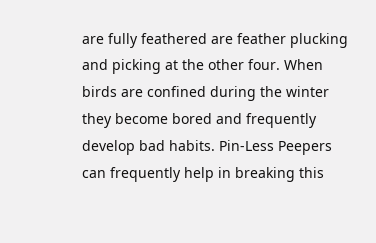are fully feathered are feather plucking and picking at the other four. When birds are confined during the winter they become bored and frequently develop bad habits. Pin-Less Peepers can frequently help in breaking this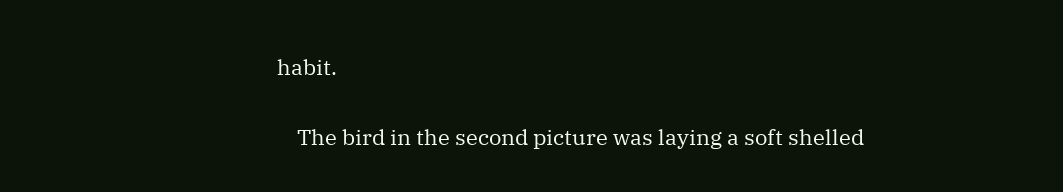habit.

    The bird in the second picture was laying a soft shelled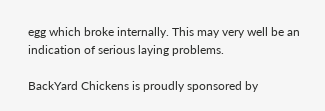egg which broke internally. This may very well be an indication of serious laying problems.

BackYard Chickens is proudly sponsored by